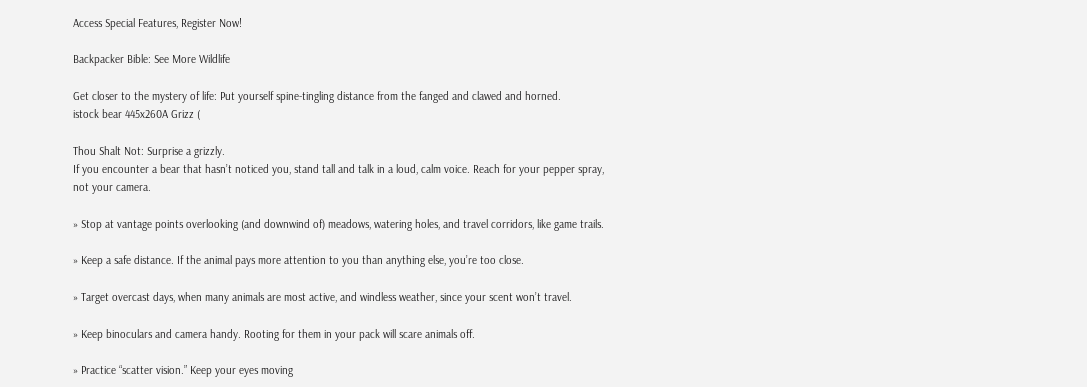Access Special Features, Register Now!

Backpacker Bible: See More Wildlife

Get closer to the mystery of life: Put yourself spine-tingling distance from the fanged and clawed and horned.
istock bear 445x260A Grizz (

Thou Shalt Not: Surprise a grizzly.
If you encounter a bear that hasn’t noticed you, stand tall and talk in a loud, calm voice. Reach for your pepper spray, not your camera.

» Stop at vantage points overlooking (and downwind of) meadows, watering holes, and travel corridors, like game trails.

» Keep a safe distance. If the animal pays more attention to you than anything else, you’re too close.

» Target overcast days, when many animals are most active, and windless weather, since your scent won’t travel.

» Keep binoculars and camera handy. Rooting for them in your pack will scare animals off.

» Practice “scatter vision.” Keep your eyes moving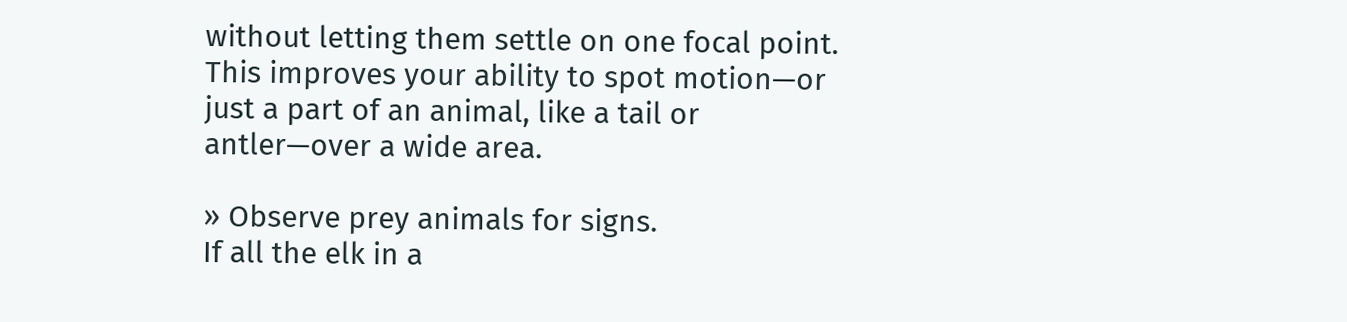without letting them settle on one focal point. This improves your ability to spot motion—or just a part of an animal, like a tail or antler—over a wide area.

» Observe prey animals for signs.
If all the elk in a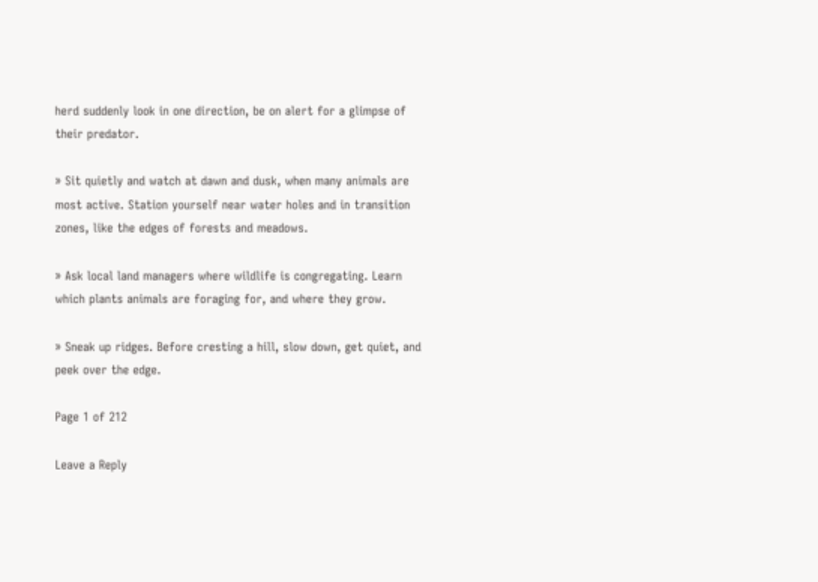herd suddenly look in one direction, be on alert for a glimpse of their predator.

» Sit quietly and watch at dawn and dusk, when many animals are most active. Station yourself near water holes and in transition zones, like the edges of forests and meadows.

» Ask local land managers where wildlife is congregating. Learn which plants animals are foraging for, and where they grow.

» Sneak up ridges. Before cresting a hill, slow down, get quiet, and peek over the edge.

Page 1 of 212

Leave a Reply